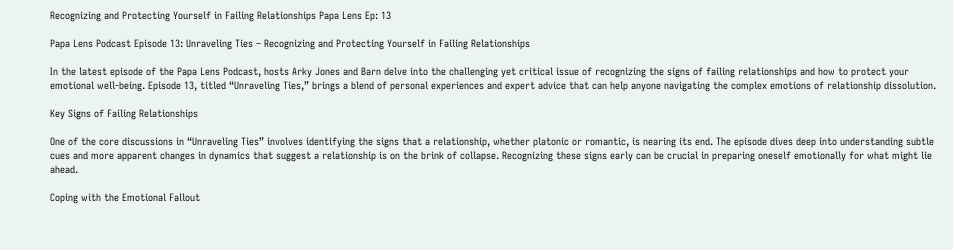Recognizing and Protecting Yourself in Failing Relationships Papa Lens Ep: 13

Papa Lens Podcast Episode 13: Unraveling Ties – Recognizing and Protecting Yourself in Failing Relationships

In the latest episode of the Papa Lens Podcast, hosts Arky Jones and Barn delve into the challenging yet critical issue of recognizing the signs of failing relationships and how to protect your emotional well-being. Episode 13, titled “Unraveling Ties,” brings a blend of personal experiences and expert advice that can help anyone navigating the complex emotions of relationship dissolution.

Key Signs of Failing Relationships

One of the core discussions in “Unraveling Ties” involves identifying the signs that a relationship, whether platonic or romantic, is nearing its end. The episode dives deep into understanding subtle cues and more apparent changes in dynamics that suggest a relationship is on the brink of collapse. Recognizing these signs early can be crucial in preparing oneself emotionally for what might lie ahead.

Coping with the Emotional Fallout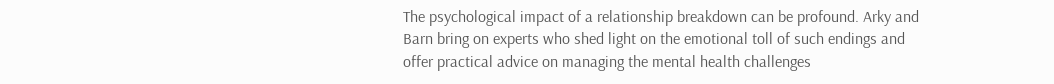The psychological impact of a relationship breakdown can be profound. Arky and Barn bring on experts who shed light on the emotional toll of such endings and offer practical advice on managing the mental health challenges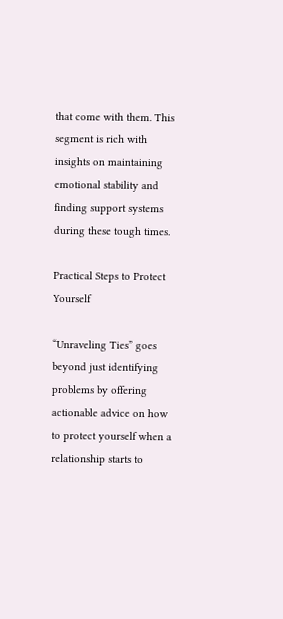that come with them. This segment is rich with insights on maintaining emotional stability and finding support systems during these tough times.

Practical Steps to Protect Yourself

“Unraveling Ties” goes beyond just identifying problems by offering actionable advice on how to protect yourself when a relationship starts to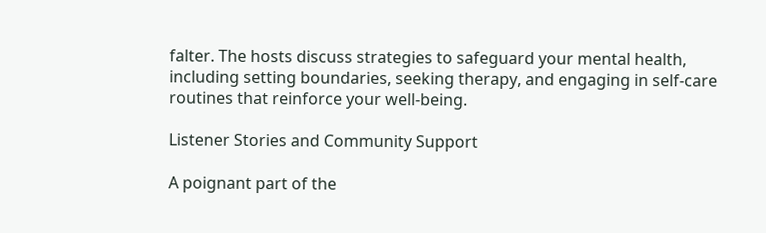falter. The hosts discuss strategies to safeguard your mental health, including setting boundaries, seeking therapy, and engaging in self-care routines that reinforce your well-being.

Listener Stories and Community Support

A poignant part of the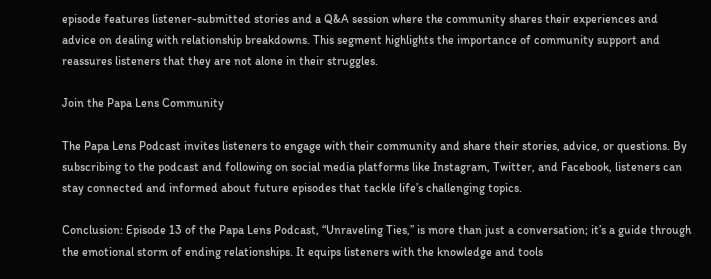episode features listener-submitted stories and a Q&A session where the community shares their experiences and advice on dealing with relationship breakdowns. This segment highlights the importance of community support and reassures listeners that they are not alone in their struggles.

Join the Papa Lens Community

The Papa Lens Podcast invites listeners to engage with their community and share their stories, advice, or questions. By subscribing to the podcast and following on social media platforms like Instagram, Twitter, and Facebook, listeners can stay connected and informed about future episodes that tackle life’s challenging topics.

Conclusion: Episode 13 of the Papa Lens Podcast, “Unraveling Ties,” is more than just a conversation; it’s a guide through the emotional storm of ending relationships. It equips listeners with the knowledge and tools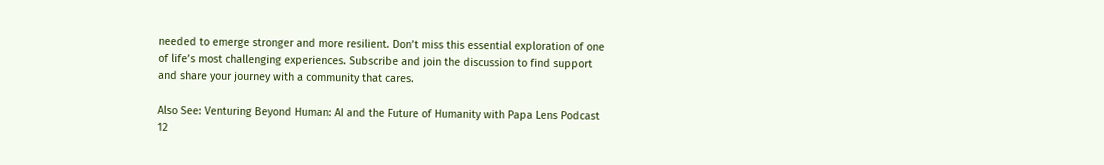needed to emerge stronger and more resilient. Don’t miss this essential exploration of one of life’s most challenging experiences. Subscribe and join the discussion to find support and share your journey with a community that cares.

Also See: Venturing Beyond Human: AI and the Future of Humanity with Papa Lens Podcast 12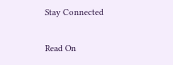Stay Connected

Read On